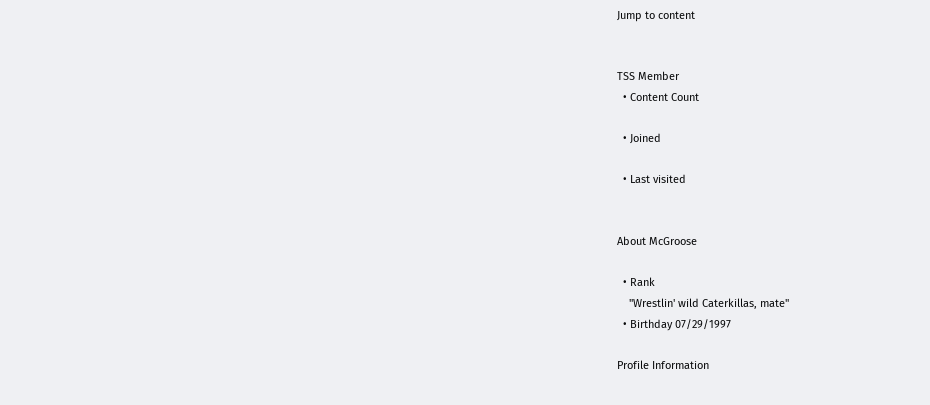Jump to content


TSS Member
  • Content Count

  • Joined

  • Last visited


About McGroose

  • Rank
    "Wrestlin' wild Caterkillas, mate"
  • Birthday 07/29/1997

Profile Information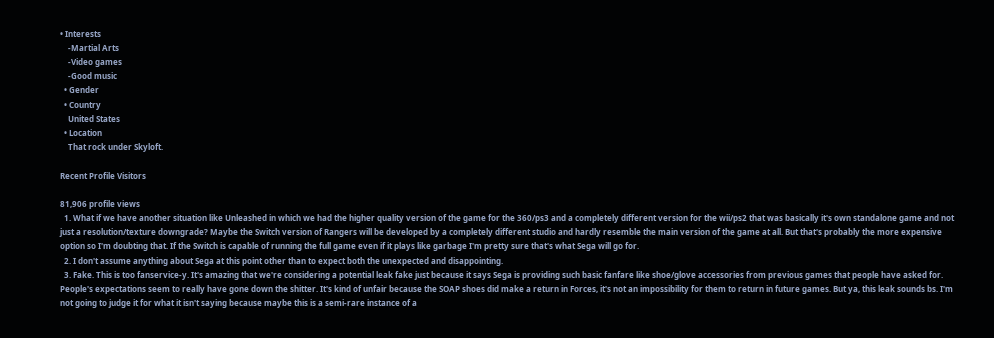• Interests
    -Martial Arts
    -Video games
    -Good music
  • Gender
  • Country
    United States
  • Location
    That rock under Skyloft.

Recent Profile Visitors

81,906 profile views
  1. What if we have another situation like Unleashed in which we had the higher quality version of the game for the 360/ps3 and a completely different version for the wii/ps2 that was basically it's own standalone game and not just a resolution/texture downgrade? Maybe the Switch version of Rangers will be developed by a completely different studio and hardly resemble the main version of the game at all. But that's probably the more expensive option so I'm doubting that. If the Switch is capable of running the full game even if it plays like garbage I'm pretty sure that's what Sega will go for.
  2. I don't assume anything about Sega at this point other than to expect both the unexpected and disappointing.
  3. Fake. This is too fanservice-y. It's amazing that we're considering a potential leak fake just because it says Sega is providing such basic fanfare like shoe/glove accessories from previous games that people have asked for. People's expectations seem to really have gone down the shitter. It's kind of unfair because the SOAP shoes did make a return in Forces, it's not an impossibility for them to return in future games. But ya, this leak sounds bs. I'm not going to judge it for what it isn't saying because maybe this is a semi-rare instance of a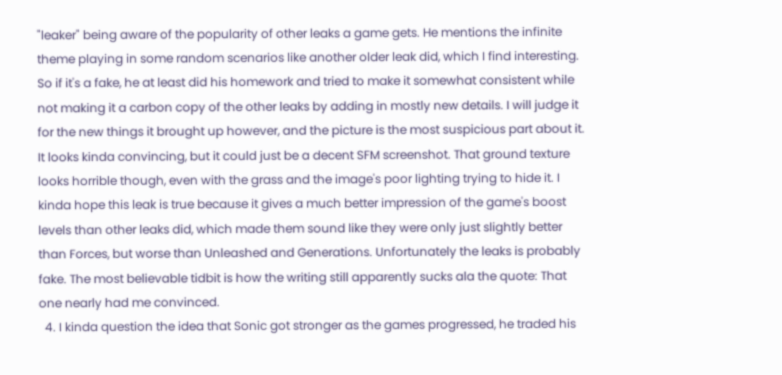"leaker" being aware of the popularity of other leaks a game gets. He mentions the infinite theme playing in some random scenarios like another older leak did, which I find interesting. So if it's a fake, he at least did his homework and tried to make it somewhat consistent while not making it a carbon copy of the other leaks by adding in mostly new details. I will judge it for the new things it brought up however, and the picture is the most suspicious part about it. It looks kinda convincing, but it could just be a decent SFM screenshot. That ground texture looks horrible though, even with the grass and the image's poor lighting trying to hide it. I kinda hope this leak is true because it gives a much better impression of the game's boost levels than other leaks did, which made them sound like they were only just slightly better than Forces, but worse than Unleashed and Generations. Unfortunately the leaks is probably fake. The most believable tidbit is how the writing still apparently sucks ala the quote: That one nearly had me convinced.
  4. I kinda question the idea that Sonic got stronger as the games progressed, he traded his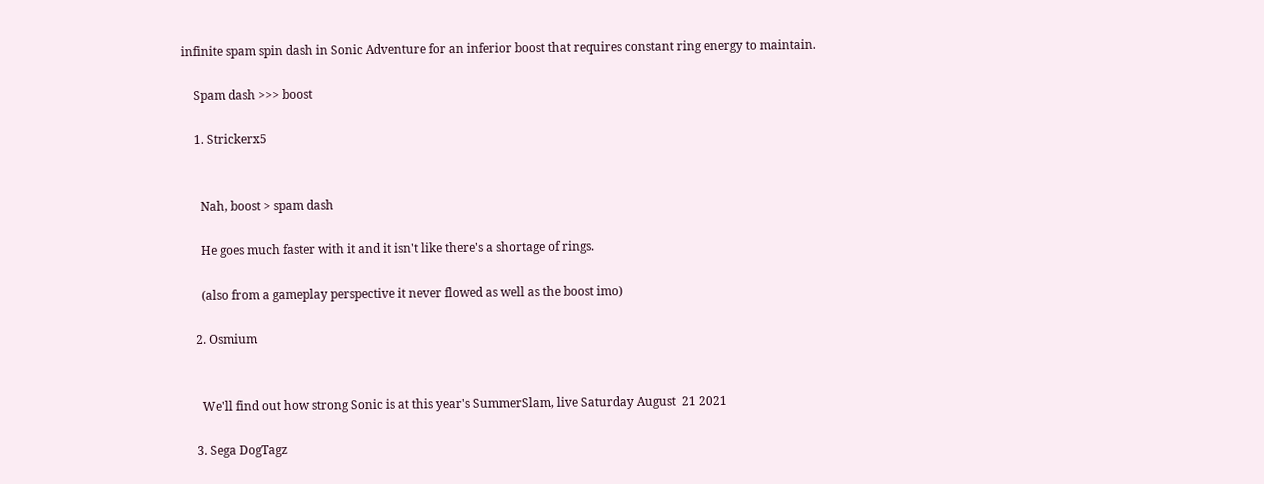infinite spam spin dash in Sonic Adventure for an inferior boost that requires constant ring energy to maintain.

    Spam dash >>> boost

    1. Strickerx5


      Nah, boost > spam dash

      He goes much faster with it and it isn't like there's a shortage of rings.

      (also from a gameplay perspective it never flowed as well as the boost imo)

    2. Osmium


      We'll find out how strong Sonic is at this year's SummerSlam, live Saturday August  21 2021

    3. Sega DogTagz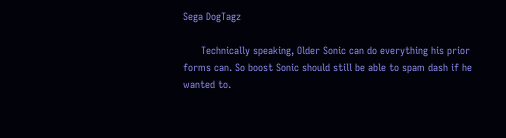Sega DogTagz

      Technically speaking, Older Sonic can do everything his prior forms can. So boost Sonic should still be able to spam dash if he wanted to.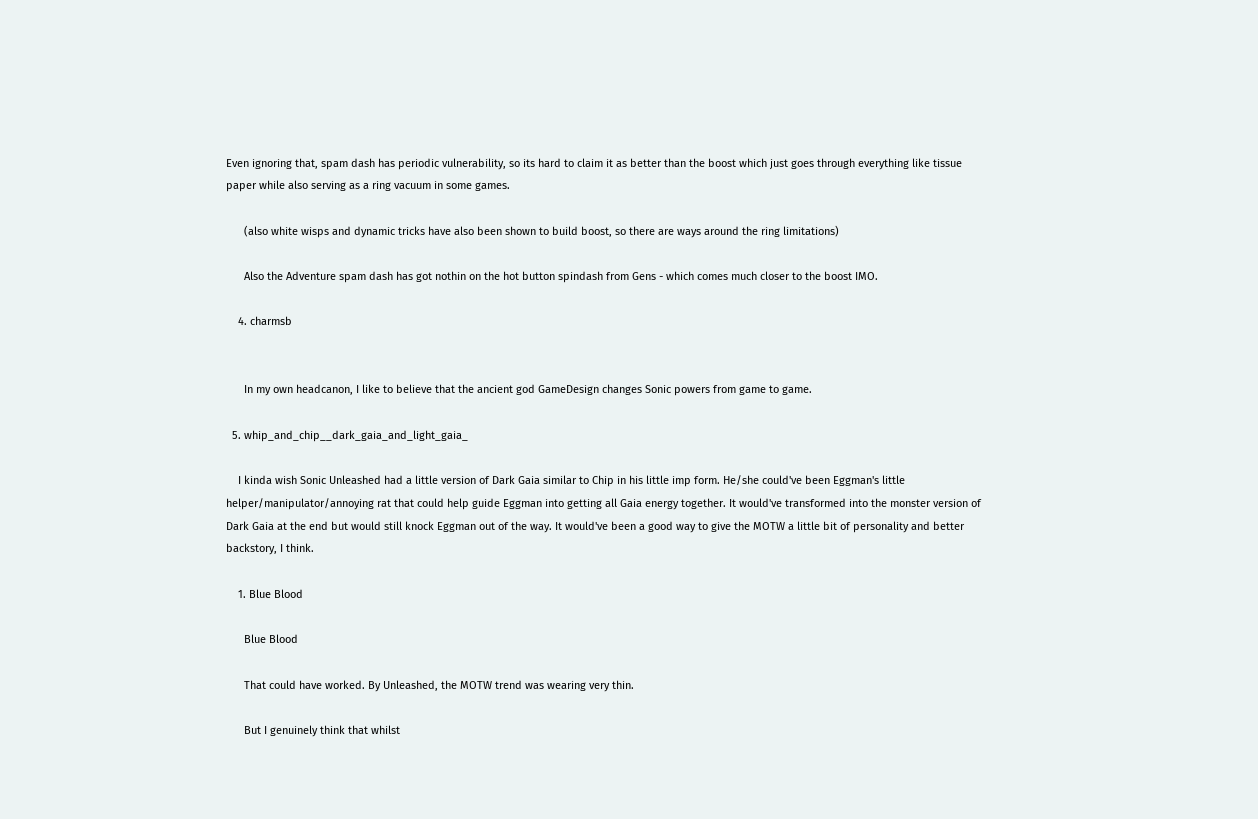Even ignoring that, spam dash has periodic vulnerability, so its hard to claim it as better than the boost which just goes through everything like tissue paper while also serving as a ring vacuum in some games.

      (also white wisps and dynamic tricks have also been shown to build boost, so there are ways around the ring limitations)

      Also the Adventure spam dash has got nothin on the hot button spindash from Gens - which comes much closer to the boost IMO.

    4. charmsb


      In my own headcanon, I like to believe that the ancient god GameDesign changes Sonic powers from game to game.

  5. whip_and_chip__dark_gaia_and_light_gaia_

    I kinda wish Sonic Unleashed had a little version of Dark Gaia similar to Chip in his little imp form. He/she could've been Eggman's little helper/manipulator/annoying rat that could help guide Eggman into getting all Gaia energy together. It would've transformed into the monster version of Dark Gaia at the end but would still knock Eggman out of the way. It would've been a good way to give the MOTW a little bit of personality and better backstory, I think.

    1. Blue Blood

      Blue Blood

      That could have worked. By Unleashed, the MOTW trend was wearing very thin.

      But I genuinely think that whilst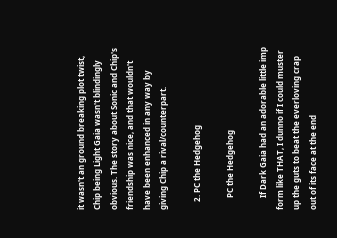it wasn't an ground breaking plot twist, Chip being Light Gaia wasn't blindingly obvious. The story about Sonic and Chip's friendship was nice, and that wouldn't have been enhanced in any way by giving Chip a rival/counterpart.

    2. PC the Hedgehog

      PC the Hedgehog

      If Dark Gaia had an adorable little imp form like THAT, I dunno if I could muster up the guts to beat the everloving crap out of its face at the end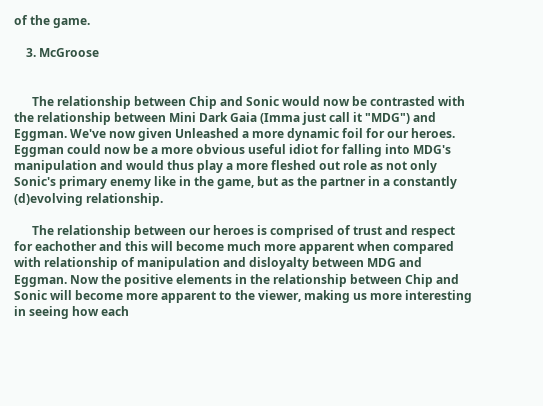of the game.

    3. McGroose


      The relationship between Chip and Sonic would now be contrasted with the relationship between Mini Dark Gaia (Imma just call it "MDG") and Eggman. We've now given Unleashed a more dynamic foil for our heroes. Eggman could now be a more obvious useful idiot for falling into MDG's manipulation and would thus play a more fleshed out role as not only Sonic's primary enemy like in the game, but as the partner in a constantly (d)evolving relationship.

      The relationship between our heroes is comprised of trust and respect for eachother and this will become much more apparent when compared with relationship of manipulation and disloyalty between MDG and Eggman. Now the positive elements in the relationship between Chip and Sonic will become more apparent to the viewer, making us more interesting in seeing how each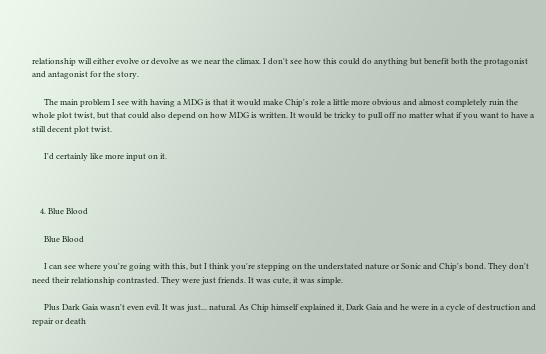relationship will either evolve or devolve as we near the climax. I don't see how this could do anything but benefit both the protagonist and antagonist for the story.

      The main problem I see with having a MDG is that it would make Chip's role a little more obvious and almost completely ruin the whole plot twist, but that could also depend on how MDG is written. It would be tricky to pull off no matter what if you want to have a still decent plot twist.

      I'd certainly like more input on it.



    4. Blue Blood

      Blue Blood

      I can see where you're going with this, but I think you're stepping on the understated nature or Sonic and Chip's bond. They don't need their relationship contrasted. They were just friends. It was cute, it was simple.

      Plus Dark Gaia wasn't even evil. It was just... natural. As Chip himself explained it, Dark Gaia and he were in a cycle of destruction and repair or death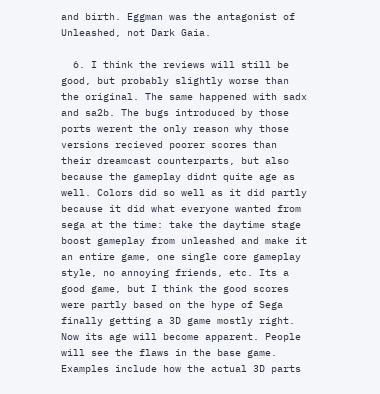and birth. Eggman was the antagonist of Unleashed, not Dark Gaia.

  6. I think the reviews will still be good, but probably slightly worse than the original. The same happened with sadx and sa2b. The bugs introduced by those ports werent the only reason why those versions recieved poorer scores than their dreamcast counterparts, but also because the gameplay didnt quite age as well. Colors did so well as it did partly because it did what everyone wanted from sega at the time: take the daytime stage boost gameplay from unleashed and make it an entire game, one single core gameplay style, no annoying friends, etc. Its a good game, but I think the good scores were partly based on the hype of Sega finally getting a 3D game mostly right. Now its age will become apparent. People will see the flaws in the base game. Examples include how the actual 3D parts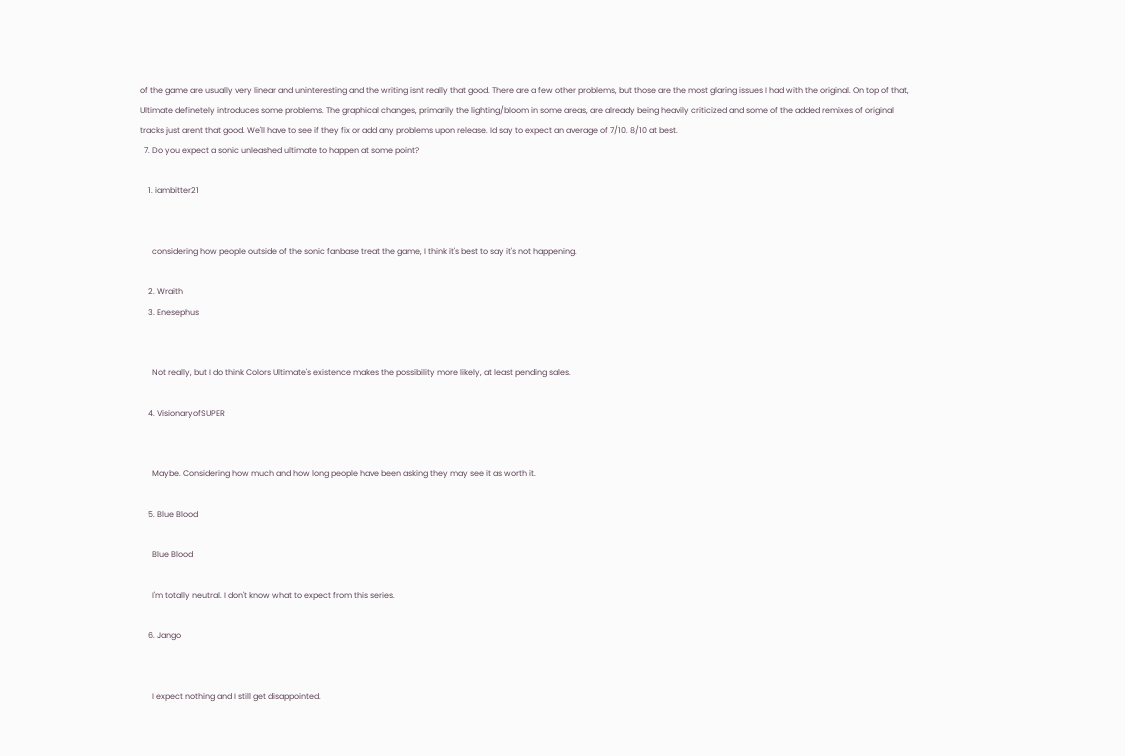of the game are usually very linear and uninteresting and the writing isnt really that good. There are a few other problems, but those are the most glaring issues I had with the original. On top of that, Ultimate definetely introduces some problems. The graphical changes, primarily the lighting/bloom in some areas, are already being heavily criticized and some of the added remixes of original tracks just arent that good. We'll have to see if they fix or add any problems upon release. Id say to expect an average of 7/10. 8/10 at best.
  7. Do you expect a sonic unleashed ultimate to happen at some point?

    1. iambitter21


      considering how people outside of the sonic fanbase treat the game, I think it's best to say it's not happening.

    2. Wraith
    3. Enesephus


      Not really, but I do think Colors Ultimate's existence makes the possibility more likely, at least pending sales.

    4. VisionaryofSUPER


      Maybe. Considering how much and how long people have been asking they may see it as worth it.

    5. Blue Blood

      Blue Blood

      I'm totally neutral. I don't know what to expect from this series.

    6. Jango


      I expect nothing and I still get disappointed.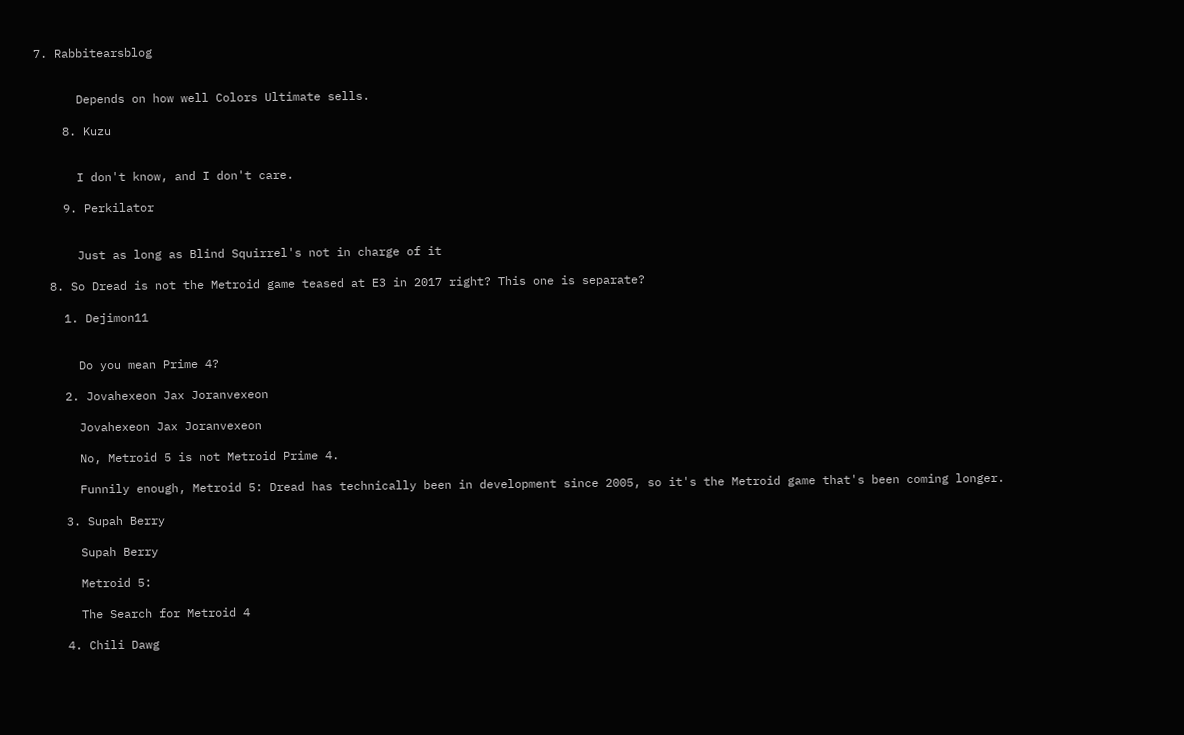7. Rabbitearsblog


      Depends on how well Colors Ultimate sells.

    8. Kuzu


      I don't know, and I don't care.

    9. Perkilator


      Just as long as Blind Squirrel's not in charge of it

  8. So Dread is not the Metroid game teased at E3 in 2017 right? This one is separate?

    1. Dejimon11


      Do you mean Prime 4?

    2. Jovahexeon Jax Joranvexeon

      Jovahexeon Jax Joranvexeon

      No, Metroid 5 is not Metroid Prime 4.

      Funnily enough, Metroid 5: Dread has technically been in development since 2005, so it's the Metroid game that's been coming longer.

    3. Supah Berry

      Supah Berry

      Metroid 5:

      The Search for Metroid 4

    4. Chili Dawg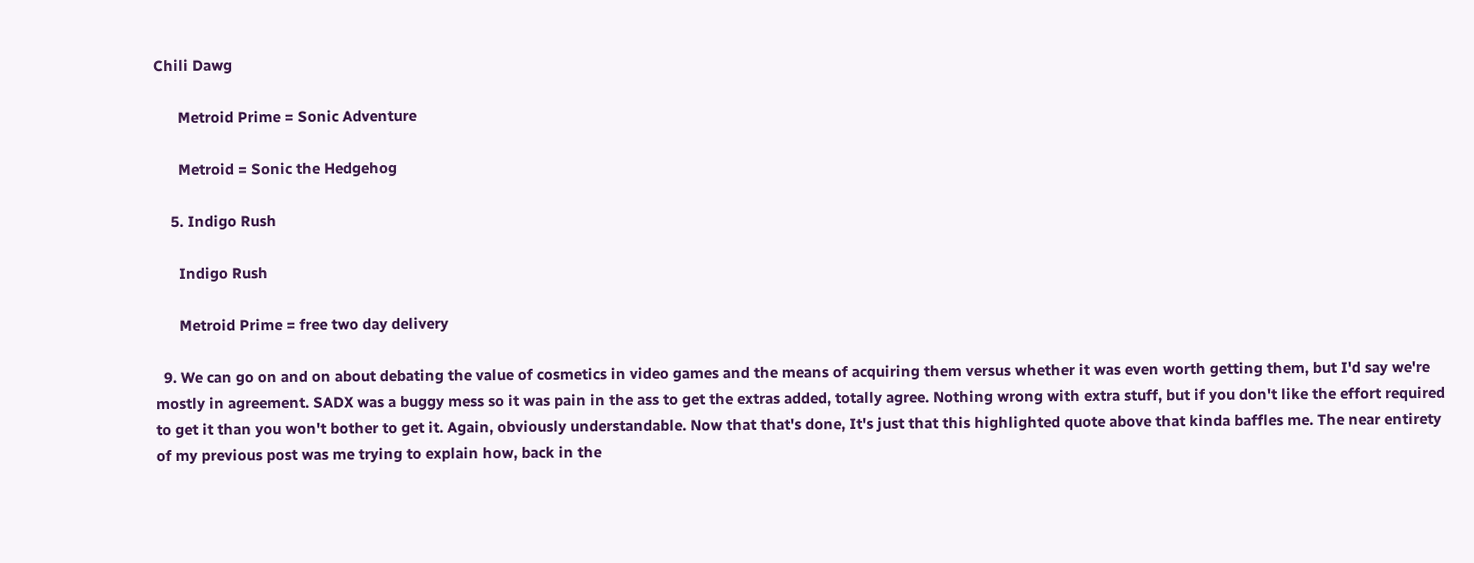Chili Dawg

      Metroid Prime = Sonic Adventure

      Metroid = Sonic the Hedgehog

    5. Indigo Rush

      Indigo Rush

      Metroid Prime = free two day delivery

  9. We can go on and on about debating the value of cosmetics in video games and the means of acquiring them versus whether it was even worth getting them, but I'd say we're mostly in agreement. SADX was a buggy mess so it was pain in the ass to get the extras added, totally agree. Nothing wrong with extra stuff, but if you don't like the effort required to get it than you won't bother to get it. Again, obviously understandable. Now that that's done, It's just that this highlighted quote above that kinda baffles me. The near entirety of my previous post was me trying to explain how, back in the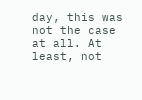day, this was not the case at all. At least, not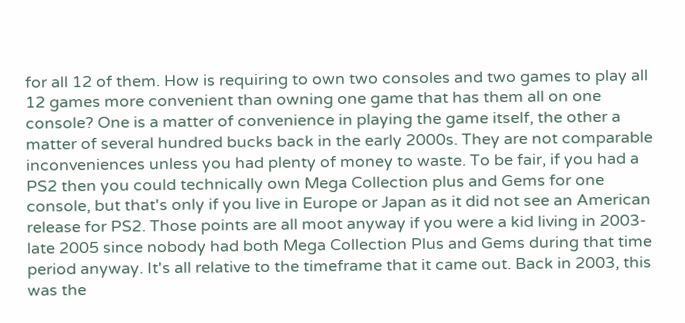for all 12 of them. How is requiring to own two consoles and two games to play all 12 games more convenient than owning one game that has them all on one console? One is a matter of convenience in playing the game itself, the other a matter of several hundred bucks back in the early 2000s. They are not comparable inconveniences unless you had plenty of money to waste. To be fair, if you had a PS2 then you could technically own Mega Collection plus and Gems for one console, but that's only if you live in Europe or Japan as it did not see an American release for PS2. Those points are all moot anyway if you were a kid living in 2003- late 2005 since nobody had both Mega Collection Plus and Gems during that time period anyway. It's all relative to the timeframe that it came out. Back in 2003, this was the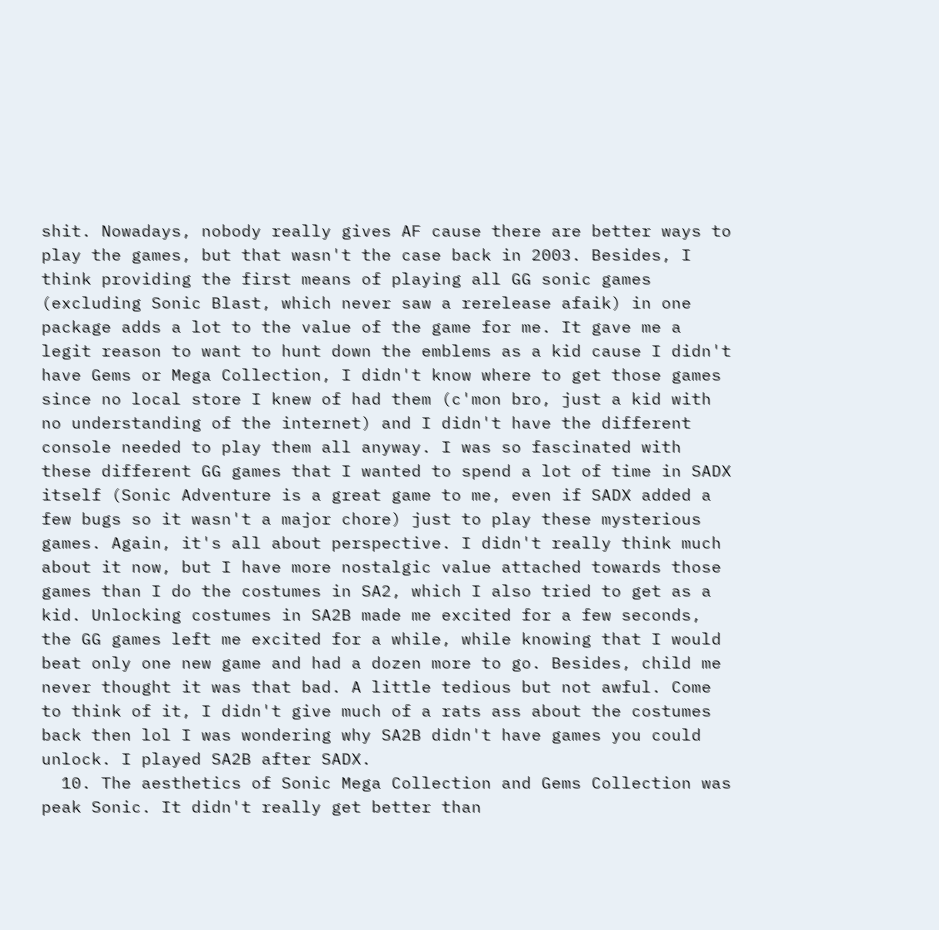shit. Nowadays, nobody really gives AF cause there are better ways to play the games, but that wasn't the case back in 2003. Besides, I think providing the first means of playing all GG sonic games (excluding Sonic Blast, which never saw a rerelease afaik) in one package adds a lot to the value of the game for me. It gave me a legit reason to want to hunt down the emblems as a kid cause I didn't have Gems or Mega Collection, I didn't know where to get those games since no local store I knew of had them (c'mon bro, just a kid with no understanding of the internet) and I didn't have the different console needed to play them all anyway. I was so fascinated with these different GG games that I wanted to spend a lot of time in SADX itself (Sonic Adventure is a great game to me, even if SADX added a few bugs so it wasn't a major chore) just to play these mysterious games. Again, it's all about perspective. I didn't really think much about it now, but I have more nostalgic value attached towards those games than I do the costumes in SA2, which I also tried to get as a kid. Unlocking costumes in SA2B made me excited for a few seconds, the GG games left me excited for a while, while knowing that I would beat only one new game and had a dozen more to go. Besides, child me never thought it was that bad. A little tedious but not awful. Come to think of it, I didn't give much of a rats ass about the costumes back then lol I was wondering why SA2B didn't have games you could unlock. I played SA2B after SADX.
  10. The aesthetics of Sonic Mega Collection and Gems Collection was peak Sonic. It didn't really get better than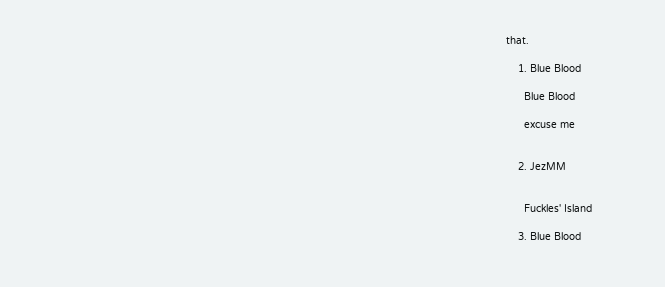that.

    1. Blue Blood

      Blue Blood

      excuse me


    2. JezMM


      Fuckles' Island

    3. Blue Blood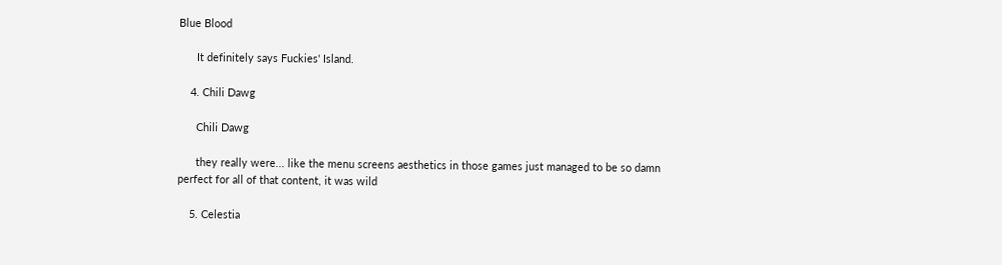Blue Blood

      It definitely says Fuckies' Island.

    4. Chili Dawg

      Chili Dawg

      they really were... like the menu screens aesthetics in those games just managed to be so damn perfect for all of that content, it was wild

    5. Celestia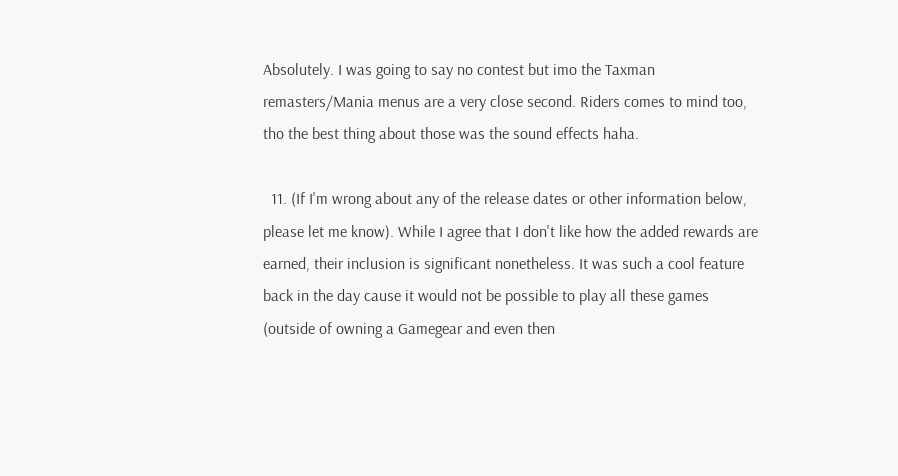Absolutely. I was going to say no contest but imo the Taxman remasters/Mania menus are a very close second. Riders comes to mind too, tho the best thing about those was the sound effects haha.

  11. (If I'm wrong about any of the release dates or other information below, please let me know). While I agree that I don't like how the added rewards are earned, their inclusion is significant nonetheless. It was such a cool feature back in the day cause it would not be possible to play all these games (outside of owning a Gamegear and even then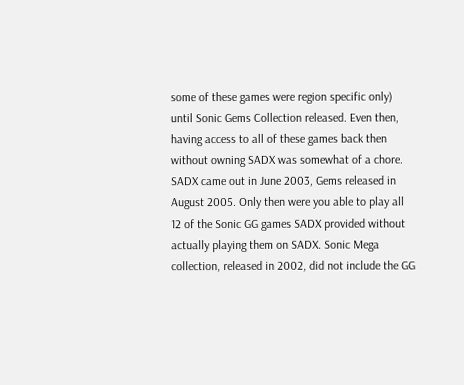some of these games were region specific only) until Sonic Gems Collection released. Even then, having access to all of these games back then without owning SADX was somewhat of a chore. SADX came out in June 2003, Gems released in August 2005. Only then were you able to play all 12 of the Sonic GG games SADX provided without actually playing them on SADX. Sonic Mega collection, released in 2002, did not include the GG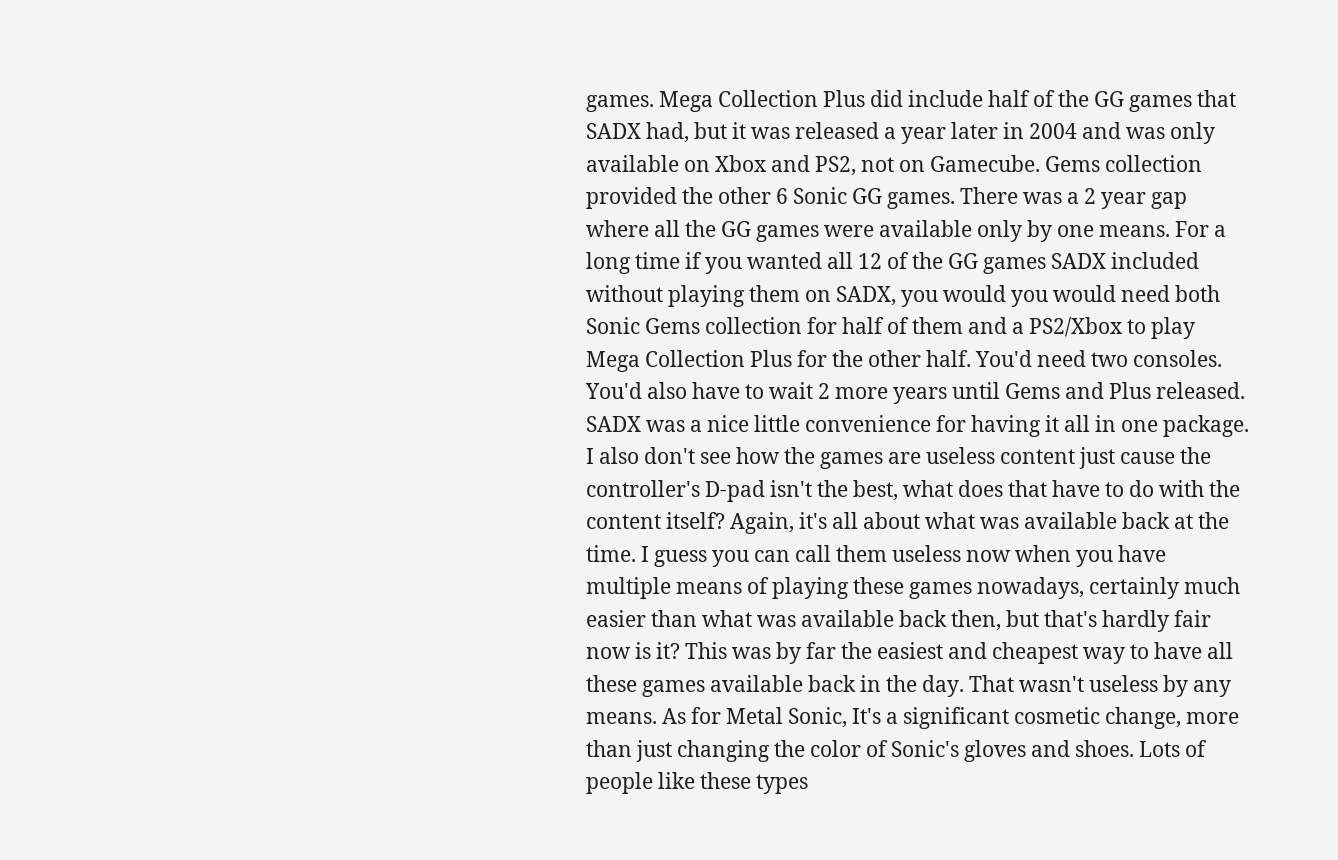games. Mega Collection Plus did include half of the GG games that SADX had, but it was released a year later in 2004 and was only available on Xbox and PS2, not on Gamecube. Gems collection provided the other 6 Sonic GG games. There was a 2 year gap where all the GG games were available only by one means. For a long time if you wanted all 12 of the GG games SADX included without playing them on SADX, you would you would need both Sonic Gems collection for half of them and a PS2/Xbox to play Mega Collection Plus for the other half. You'd need two consoles. You'd also have to wait 2 more years until Gems and Plus released. SADX was a nice little convenience for having it all in one package. I also don't see how the games are useless content just cause the controller's D-pad isn't the best, what does that have to do with the content itself? Again, it's all about what was available back at the time. I guess you can call them useless now when you have multiple means of playing these games nowadays, certainly much easier than what was available back then, but that's hardly fair now is it? This was by far the easiest and cheapest way to have all these games available back in the day. That wasn't useless by any means. As for Metal Sonic, It's a significant cosmetic change, more than just changing the color of Sonic's gloves and shoes. Lots of people like these types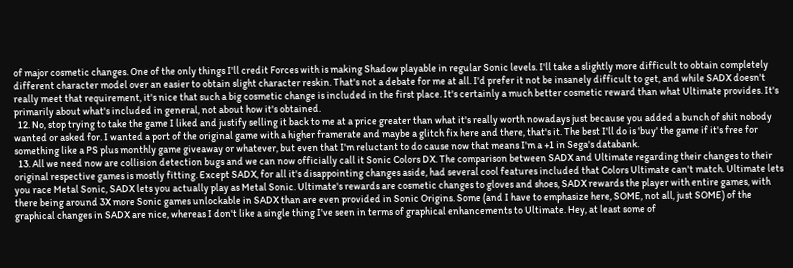of major cosmetic changes. One of the only things I'll credit Forces with is making Shadow playable in regular Sonic levels. I'll take a slightly more difficult to obtain completely different character model over an easier to obtain slight character reskin. That's not a debate for me at all. I'd prefer it not be insanely difficult to get, and while SADX doesn't really meet that requirement, it's nice that such a big cosmetic change is included in the first place. It's certainly a much better cosmetic reward than what Ultimate provides. It's primarily about what's included in general, not about how it's obtained.
  12. No, stop trying to take the game I liked and justify selling it back to me at a price greater than what it's really worth nowadays just because you added a bunch of shit nobody wanted or asked for. I wanted a port of the original game with a higher framerate and maybe a glitch fix here and there, that's it. The best I'll do is 'buy' the game if it's free for something like a PS plus monthly game giveaway or whatever, but even that I'm reluctant to do cause now that means I'm a +1 in Sega's databank.
  13. All we need now are collision detection bugs and we can now officially call it Sonic Colors DX. The comparison between SADX and Ultimate regarding their changes to their original respective games is mostly fitting. Except SADX, for all it's disappointing changes aside, had several cool features included that Colors Ultimate can't match. Ultimate lets you race Metal Sonic, SADX lets you actually play as Metal Sonic. Ultimate's rewards are cosmetic changes to gloves and shoes, SADX rewards the player with entire games, with there being around 3X more Sonic games unlockable in SADX than are even provided in Sonic Origins. Some (and I have to emphasize here, SOME, not all, just SOME) of the graphical changes in SADX are nice, whereas I don't like a single thing I've seen in terms of graphical enhancements to Ultimate. Hey, at least some of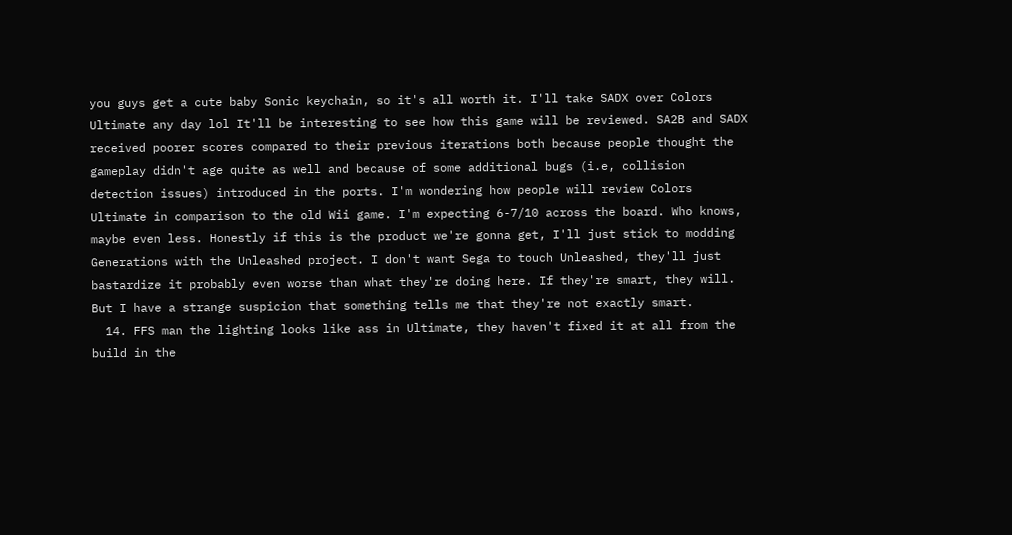you guys get a cute baby Sonic keychain, so it's all worth it. I'll take SADX over Colors Ultimate any day lol It'll be interesting to see how this game will be reviewed. SA2B and SADX received poorer scores compared to their previous iterations both because people thought the gameplay didn't age quite as well and because of some additional bugs (i.e, collision detection issues) introduced in the ports. I'm wondering how people will review Colors Ultimate in comparison to the old Wii game. I'm expecting 6-7/10 across the board. Who knows, maybe even less. Honestly if this is the product we're gonna get, I'll just stick to modding Generations with the Unleashed project. I don't want Sega to touch Unleashed, they'll just bastardize it probably even worse than what they're doing here. If they're smart, they will. But I have a strange suspicion that something tells me that they're not exactly smart.
  14. FFS man the lighting looks like ass in Ultimate, they haven't fixed it at all from the build in the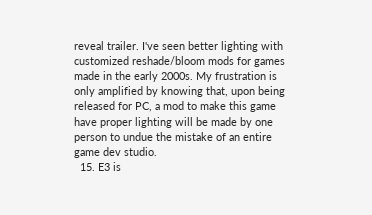reveal trailer. I've seen better lighting with customized reshade/bloom mods for games made in the early 2000s. My frustration is only amplified by knowing that, upon being released for PC, a mod to make this game have proper lighting will be made by one person to undue the mistake of an entire game dev studio.
  15. E3 is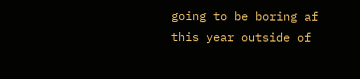going to be boring af this year outside of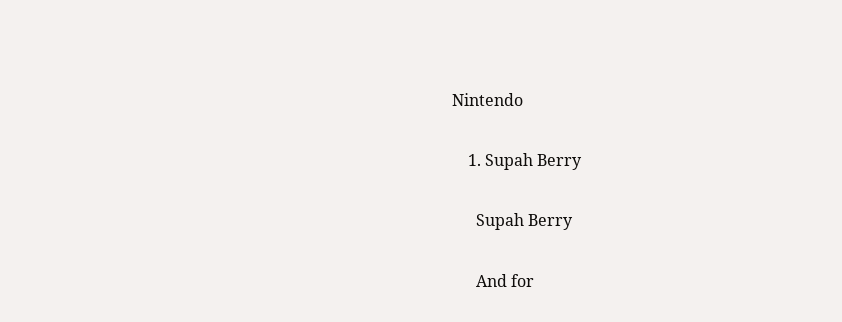Nintendo

    1. Supah Berry

      Supah Berry

      And for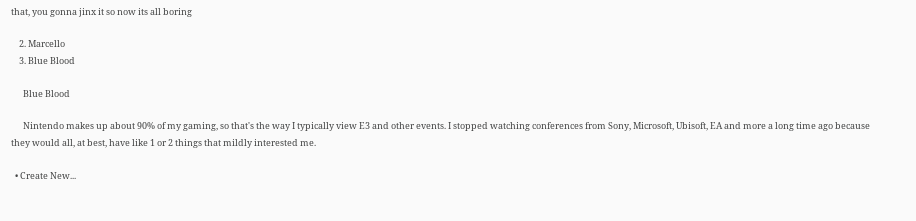that, you gonna jinx it so now its all boring

    2. Marcello
    3. Blue Blood

      Blue Blood

      Nintendo makes up about 90% of my gaming, so that's the way I typically view E3 and other events. I stopped watching conferences from Sony, Microsoft, Ubisoft, EA and more a long time ago because they would all, at best, have like 1 or 2 things that mildly interested me.

  • Create New...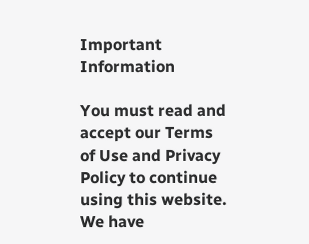Important Information

You must read and accept our Terms of Use and Privacy Policy to continue using this website. We have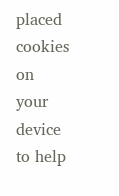placed cookies on your device to help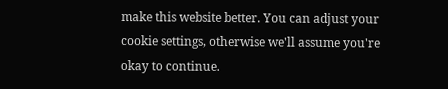make this website better. You can adjust your cookie settings, otherwise we'll assume you're okay to continue.